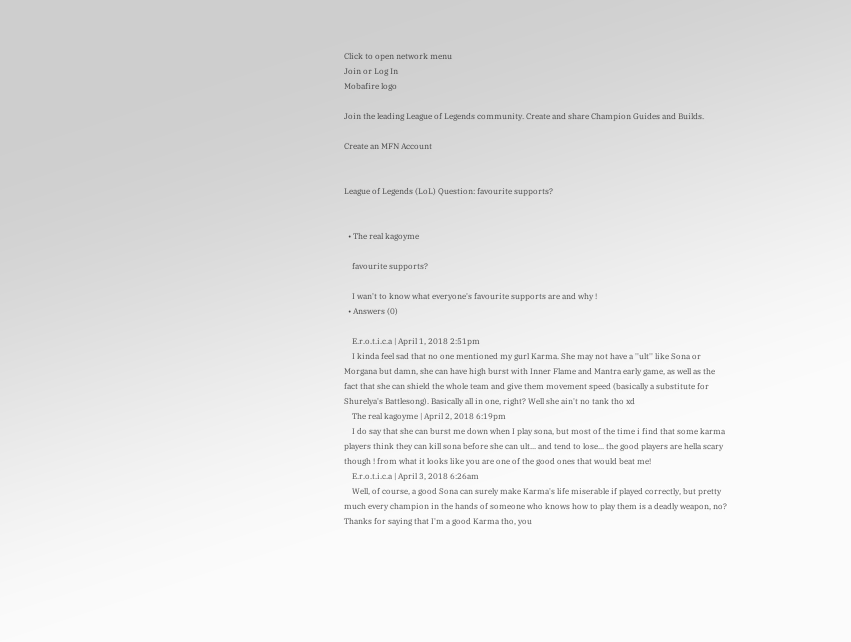Click to open network menu
Join or Log In
Mobafire logo

Join the leading League of Legends community. Create and share Champion Guides and Builds.

Create an MFN Account


League of Legends (LoL) Question: favourite supports?


  • The real kagoyme

    favourite supports?

    I wan't to know what everyone's favourite supports are and why !
  • Answers (0)

    E.r.o.t.i.c.a | April 1, 2018 2:51pm
    I kinda feel sad that no one mentioned my gurl Karma. She may not have a ''ult'' like Sona or Morgana but damn, she can have high burst with Inner Flame and Mantra early game, as well as the fact that she can shield the whole team and give them movement speed (basically a substitute for Shurelya's Battlesong). Basically all in one, right? Well she ain't no tank tho xd
    The real kagoyme | April 2, 2018 6:19pm
    I do say that she can burst me down when I play sona, but most of the time i find that some karma players think they can kill sona before she can ult... and tend to lose... the good players are hella scary though ! from what it looks like you are one of the good ones that would beat me!
    E.r.o.t.i.c.a | April 3, 2018 6:26am
    Well, of course, a good Sona can surely make Karma's life miserable if played correctly, but pretty much every champion in the hands of someone who knows how to play them is a deadly weapon, no? Thanks for saying that I'm a good Karma tho, you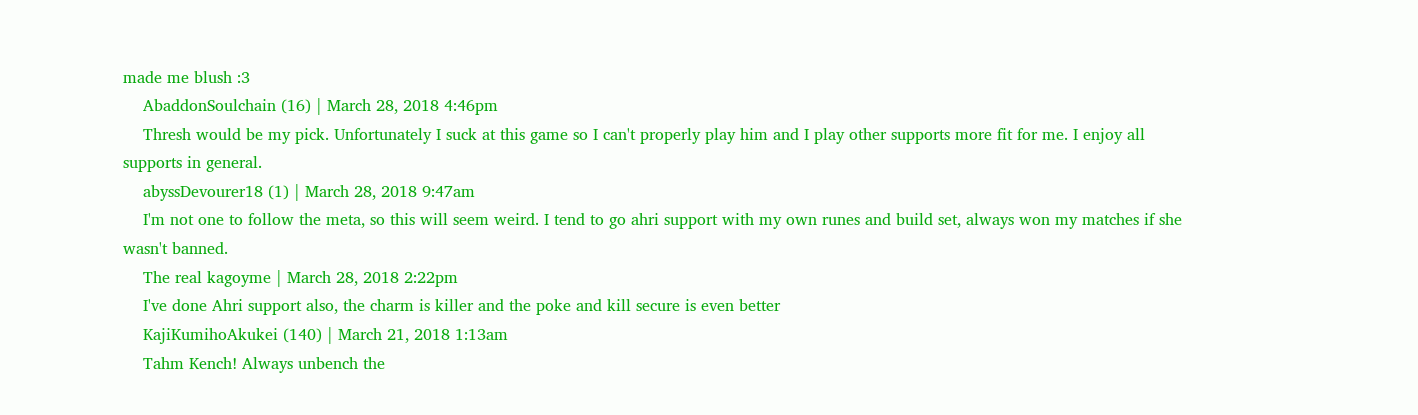made me blush :3
    AbaddonSoulchain (16) | March 28, 2018 4:46pm
    Thresh would be my pick. Unfortunately I suck at this game so I can't properly play him and I play other supports more fit for me. I enjoy all supports in general.
    abyssDevourer18 (1) | March 28, 2018 9:47am
    I'm not one to follow the meta, so this will seem weird. I tend to go ahri support with my own runes and build set, always won my matches if she wasn't banned.
    The real kagoyme | March 28, 2018 2:22pm
    I've done Ahri support also, the charm is killer and the poke and kill secure is even better
    KajiKumihoAkukei (140) | March 21, 2018 1:13am
    Tahm Kench! Always unbench the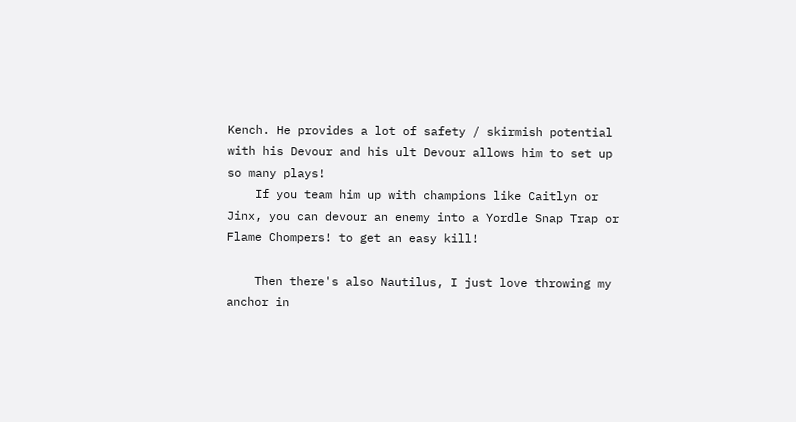Kench. He provides a lot of safety / skirmish potential with his Devour and his ult Devour allows him to set up so many plays!
    If you team him up with champions like Caitlyn or Jinx, you can devour an enemy into a Yordle Snap Trap or Flame Chompers! to get an easy kill!

    Then there's also Nautilus, I just love throwing my anchor in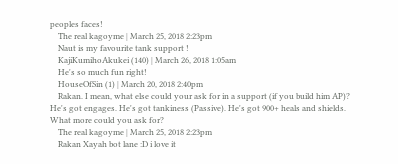peoples faces!
    The real kagoyme | March 25, 2018 2:23pm
    Naut is my favourite tank support !
    KajiKumihoAkukei (140) | March 26, 2018 1:05am
    He's so much fun right!
    HouseOfSin (1) | March 20, 2018 2:40pm
    Rakan. I mean, what else could your ask for in a support (if you build him AP)? He's got engages. He's got tankiness (Passive). He's got 900+ heals and shields. What more could you ask for?
    The real kagoyme | March 25, 2018 2:23pm
    Rakan Xayah bot lane :D i love it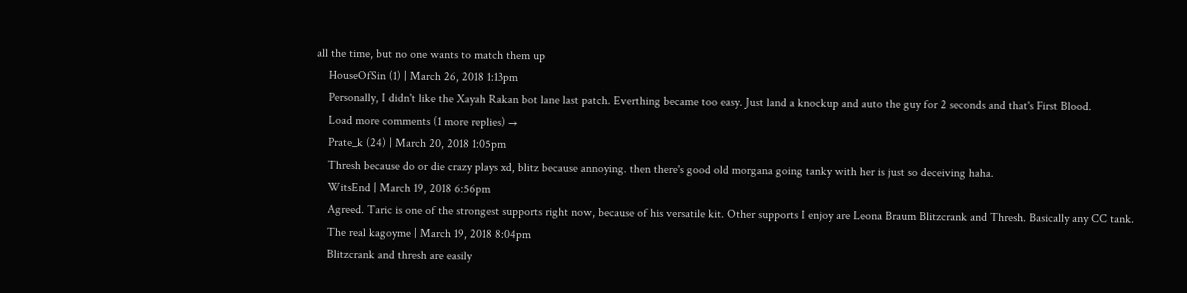all the time, but no one wants to match them up
    HouseOfSin (1) | March 26, 2018 1:13pm
    Personally, I didn't like the Xayah Rakan bot lane last patch. Everthing became too easy. Just land a knockup and auto the guy for 2 seconds and that's First Blood.
    Load more comments (1 more replies) →
    Prate_k (24) | March 20, 2018 1:05pm
    Thresh because do or die crazy plays xd, blitz because annoying. then there's good old morgana going tanky with her is just so deceiving haha.
    WitsEnd | March 19, 2018 6:56pm
    Agreed. Taric is one of the strongest supports right now, because of his versatile kit. Other supports I enjoy are Leona Braum Blitzcrank and Thresh. Basically any CC tank.
    The real kagoyme | March 19, 2018 8:04pm
    Blitzcrank and thresh are easily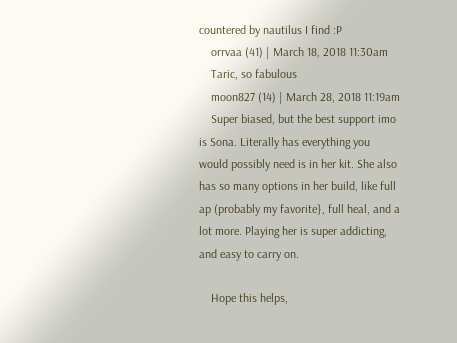countered by nautilus I find :P
    orrvaa (41) | March 18, 2018 11:30am
    Taric, so fabulous
    moon827 (14) | March 28, 2018 11:19am
    Super biased, but the best support imo is Sona. Literally has everything you would possibly need is in her kit. She also has so many options in her build, like full ap (probably my favorite}, full heal, and a lot more. Playing her is super addicting, and easy to carry on.

    Hope this helps,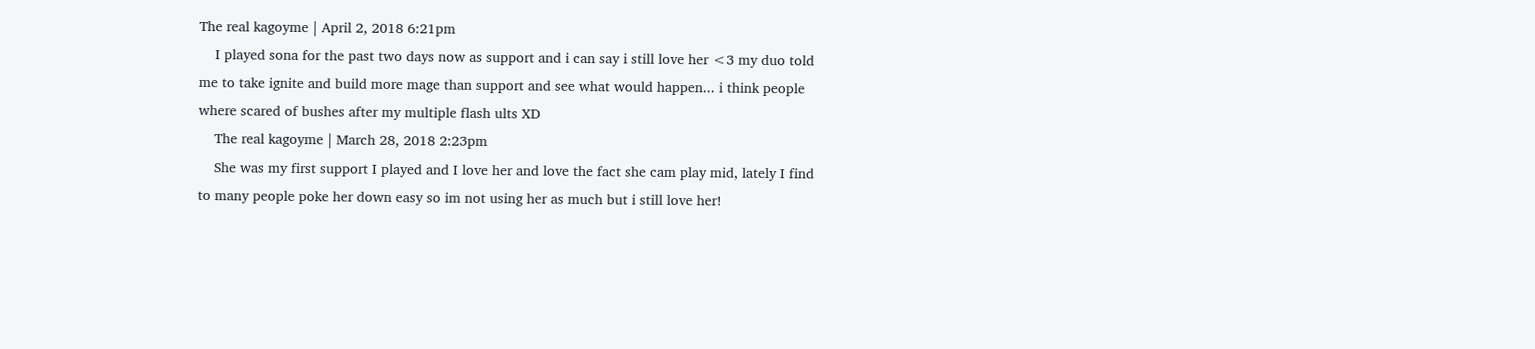The real kagoyme | April 2, 2018 6:21pm
    I played sona for the past two days now as support and i can say i still love her <3 my duo told me to take ignite and build more mage than support and see what would happen... i think people where scared of bushes after my multiple flash ults XD
    The real kagoyme | March 28, 2018 2:23pm
    She was my first support I played and I love her and love the fact she cam play mid, lately I find to many people poke her down easy so im not using her as much but i still love her!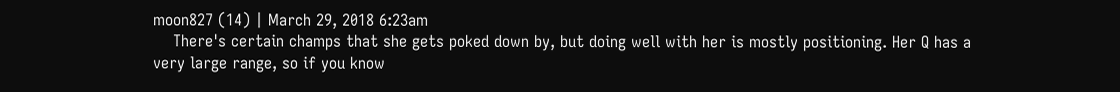moon827 (14) | March 29, 2018 6:23am
    There's certain champs that she gets poked down by, but doing well with her is mostly positioning. Her Q has a very large range, so if you know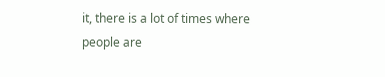it, there is a lot of times where people are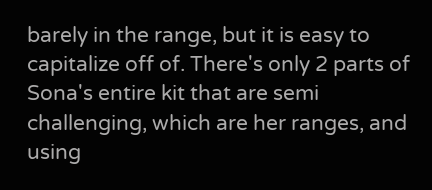barely in the range, but it is easy to capitalize off of. There's only 2 parts of Sona's entire kit that are semi challenging, which are her ranges, and using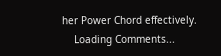her Power Chord effectively.
    Loading Comments...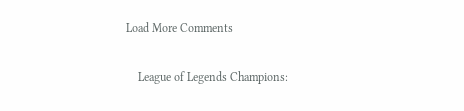Load More Comments

    League of Legends Champions: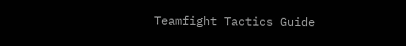Teamfight Tactics Guide